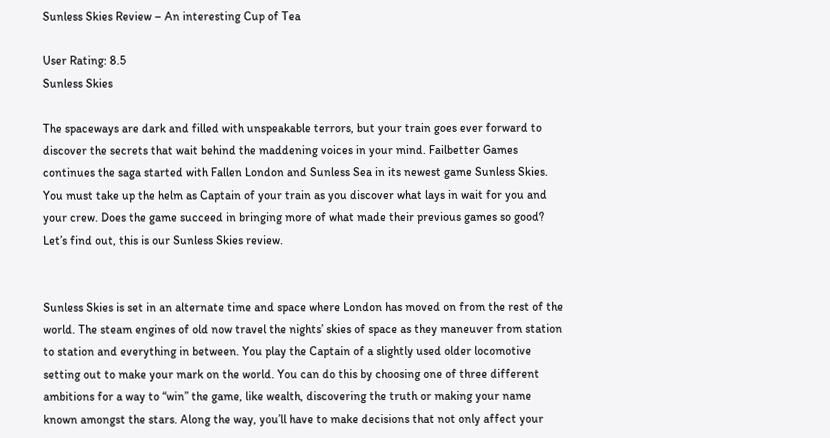Sunless Skies Review – An interesting Cup of Tea

User Rating: 8.5
Sunless Skies

The spaceways are dark and filled with unspeakable terrors, but your train goes ever forward to discover the secrets that wait behind the maddening voices in your mind. Failbetter Games continues the saga started with Fallen London and Sunless Sea in its newest game Sunless Skies. You must take up the helm as Captain of your train as you discover what lays in wait for you and your crew. Does the game succeed in bringing more of what made their previous games so good? Let’s find out, this is our Sunless Skies review.


Sunless Skies is set in an alternate time and space where London has moved on from the rest of the world. The steam engines of old now travel the nights’ skies of space as they maneuver from station to station and everything in between. You play the Captain of a slightly used older locomotive setting out to make your mark on the world. You can do this by choosing one of three different ambitions for a way to “win” the game, like wealth, discovering the truth or making your name known amongst the stars. Along the way, you’ll have to make decisions that not only affect your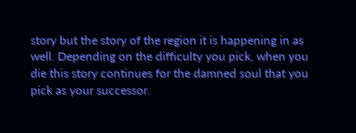story but the story of the region it is happening in as well. Depending on the difficulty you pick, when you die this story continues for the damned soul that you pick as your successor.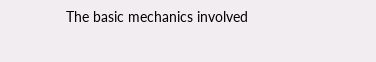The basic mechanics involved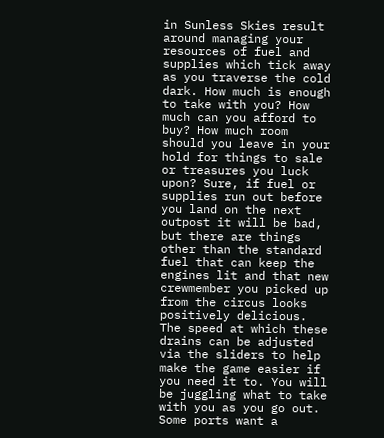in Sunless Skies result around managing your resources of fuel and supplies which tick away as you traverse the cold dark. How much is enough to take with you? How much can you afford to buy? How much room should you leave in your hold for things to sale or treasures you luck upon? Sure, if fuel or supplies run out before you land on the next outpost it will be bad, but there are things other than the standard fuel that can keep the engines lit and that new crewmember you picked up from the circus looks positively delicious. The speed at which these drains can be adjusted via the sliders to help make the game easier if you need it to. You will be juggling what to take with you as you go out. Some ports want a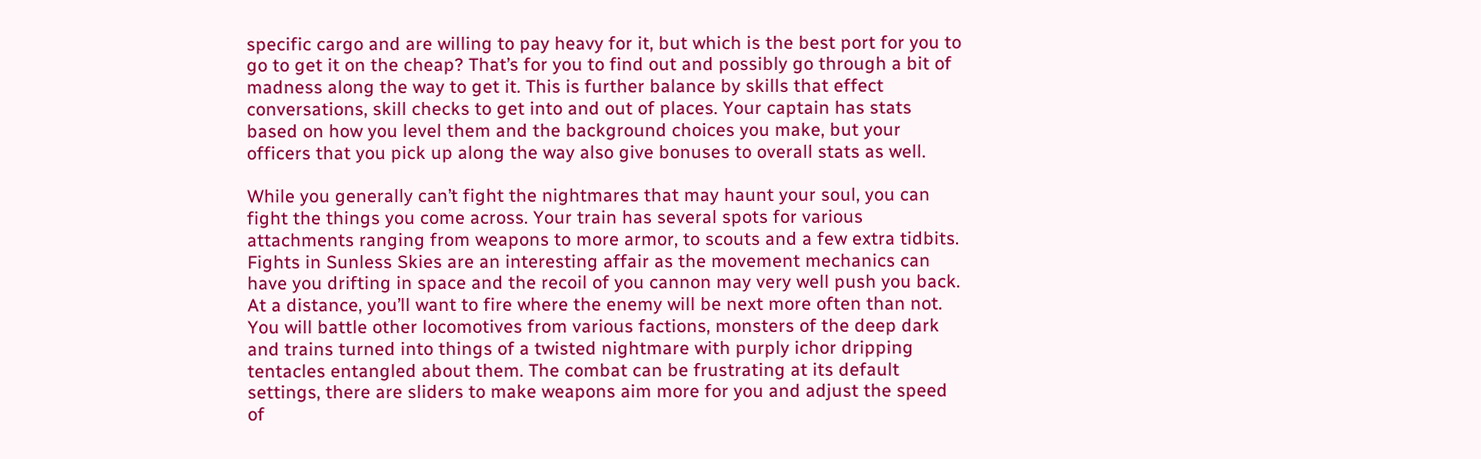specific cargo and are willing to pay heavy for it, but which is the best port for you to go to get it on the cheap? That’s for you to find out and possibly go through a bit of madness along the way to get it. This is further balance by skills that effect conversations, skill checks to get into and out of places. Your captain has stats based on how you level them and the background choices you make, but your officers that you pick up along the way also give bonuses to overall stats as well.

While you generally can’t fight the nightmares that may haunt your soul, you can fight the things you come across. Your train has several spots for various attachments ranging from weapons to more armor, to scouts and a few extra tidbits. Fights in Sunless Skies are an interesting affair as the movement mechanics can have you drifting in space and the recoil of you cannon may very well push you back. At a distance, you’ll want to fire where the enemy will be next more often than not. You will battle other locomotives from various factions, monsters of the deep dark and trains turned into things of a twisted nightmare with purply ichor dripping tentacles entangled about them. The combat can be frustrating at its default settings, there are sliders to make weapons aim more for you and adjust the speed of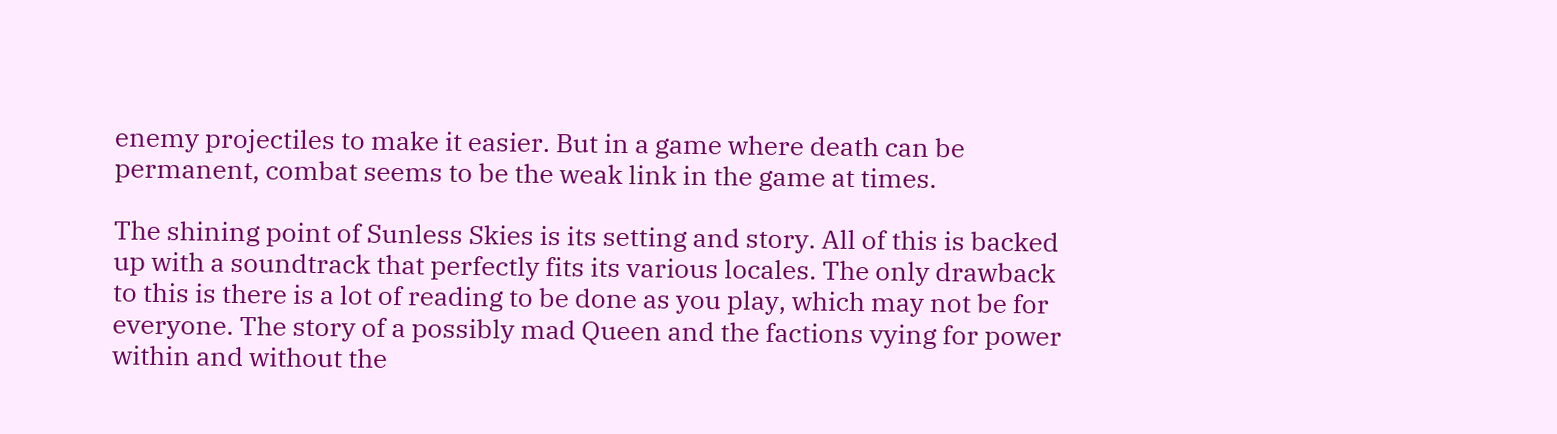enemy projectiles to make it easier. But in a game where death can be permanent, combat seems to be the weak link in the game at times.

The shining point of Sunless Skies is its setting and story. All of this is backed up with a soundtrack that perfectly fits its various locales. The only drawback to this is there is a lot of reading to be done as you play, which may not be for everyone. The story of a possibly mad Queen and the factions vying for power within and without the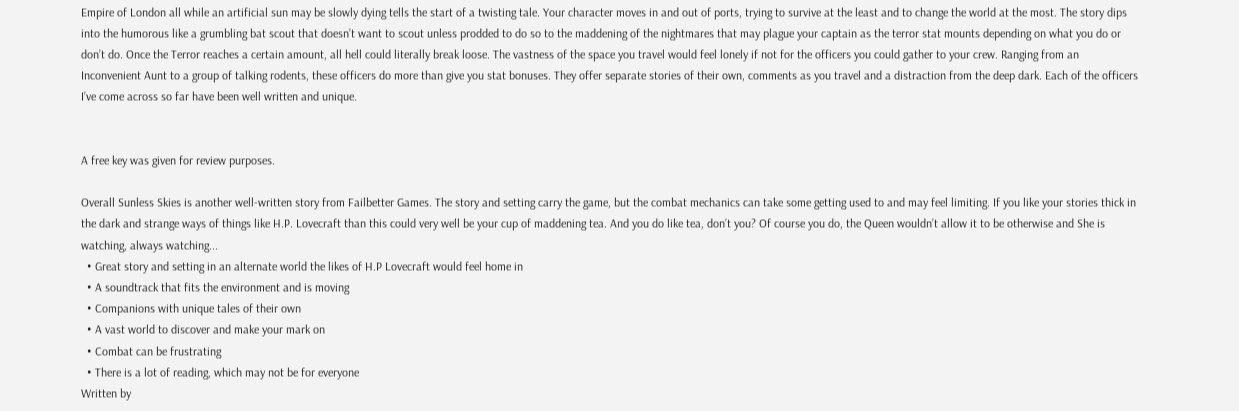Empire of London all while an artificial sun may be slowly dying tells the start of a twisting tale. Your character moves in and out of ports, trying to survive at the least and to change the world at the most. The story dips into the humorous like a grumbling bat scout that doesn’t want to scout unless prodded to do so to the maddening of the nightmares that may plague your captain as the terror stat mounts depending on what you do or don’t do. Once the Terror reaches a certain amount, all hell could literally break loose. The vastness of the space you travel would feel lonely if not for the officers you could gather to your crew. Ranging from an Inconvenient Aunt to a group of talking rodents, these officers do more than give you stat bonuses. They offer separate stories of their own, comments as you travel and a distraction from the deep dark. Each of the officers I’ve come across so far have been well written and unique.


A free key was given for review purposes.

Overall Sunless Skies is another well-written story from Failbetter Games. The story and setting carry the game, but the combat mechanics can take some getting used to and may feel limiting. If you like your stories thick in the dark and strange ways of things like H.P. Lovecraft than this could very well be your cup of maddening tea. And you do like tea, don’t you? Of course you do, the Queen wouldn’t allow it to be otherwise and She is watching, always watching...
  • Great story and setting in an alternate world the likes of H.P Lovecraft would feel home in
  • A soundtrack that fits the environment and is moving
  • Companions with unique tales of their own
  • A vast world to discover and make your mark on
  • Combat can be frustrating
  • There is a lot of reading, which may not be for everyone
Written by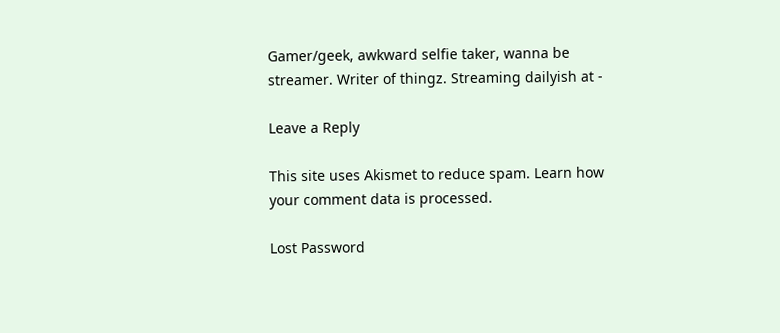Gamer/geek, awkward selfie taker, wanna be streamer. Writer of thingz. Streaming dailyish at -

Leave a Reply

This site uses Akismet to reduce spam. Learn how your comment data is processed.

Lost Password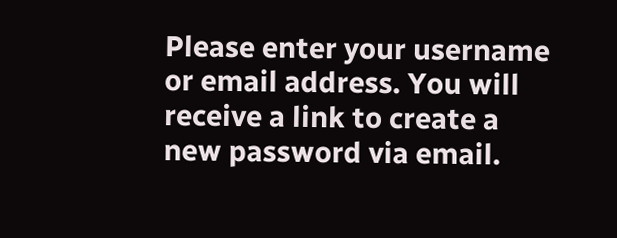Please enter your username or email address. You will receive a link to create a new password via email.